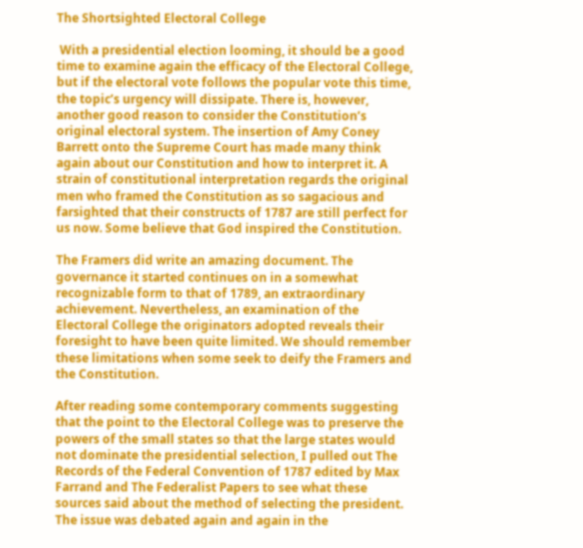The Shortsighted Electoral College

 With a presidential election looming, it should be a good time to examine again the efficacy of the Electoral College, but if the electoral vote follows the popular vote this time, the topic’s urgency will dissipate. There is, however, another good reason to consider the Constitution’s original electoral system. The insertion of Amy Coney Barrett onto the Supreme Court has made many think again about our Constitution and how to interpret it. A strain of constitutional interpretation regards the original men who framed the Constitution as so sagacious and farsighted that their constructs of 1787 are still perfect for us now. Some believe that God inspired the Constitution.

The Framers did write an amazing document. The governance it started continues on in a somewhat recognizable form to that of 1789, an extraordinary achievement. Nevertheless, an examination of the Electoral College the originators adopted reveals their foresight to have been quite limited. We should remember these limitations when some seek to deify the Framers and the Constitution.

After reading some contemporary comments suggesting that the point to the Electoral College was to preserve the powers of the small states so that the large states would not dominate the presidential selection, I pulled out The Records of the Federal Convention of 1787 edited by Max Farrand and The Federalist Papers to see what these sources said about the method of selecting the president. The issue was debated again and again in the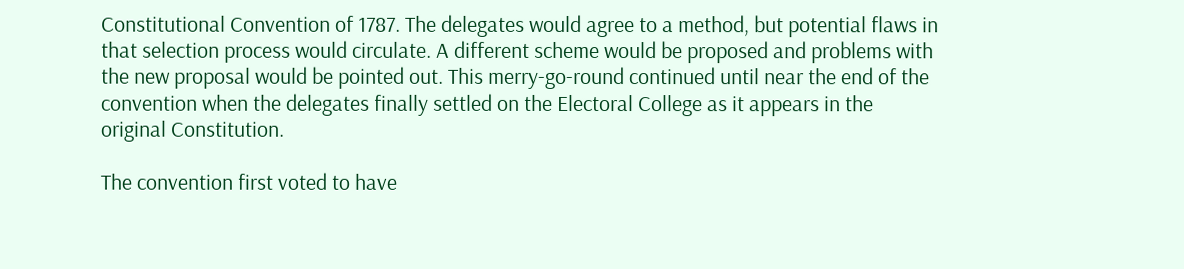Constitutional Convention of 1787. The delegates would agree to a method, but potential flaws in that selection process would circulate. A different scheme would be proposed and problems with the new proposal would be pointed out. This merry-go-round continued until near the end of the convention when the delegates finally settled on the Electoral College as it appears in the original Constitution.

The convention first voted to have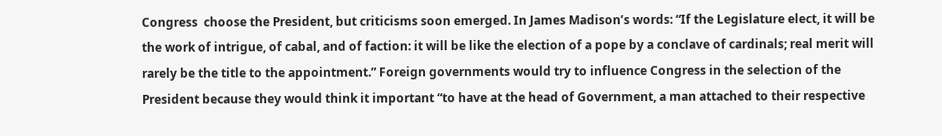Congress  choose the President, but criticisms soon emerged. In James Madison’s words: “If the Legislature elect, it will be the work of intrigue, of cabal, and of faction: it will be like the election of a pope by a conclave of cardinals; real merit will rarely be the title to the appointment.” Foreign governments would try to influence Congress in the selection of the President because they would think it important “to have at the head of Government, a man attached to their respective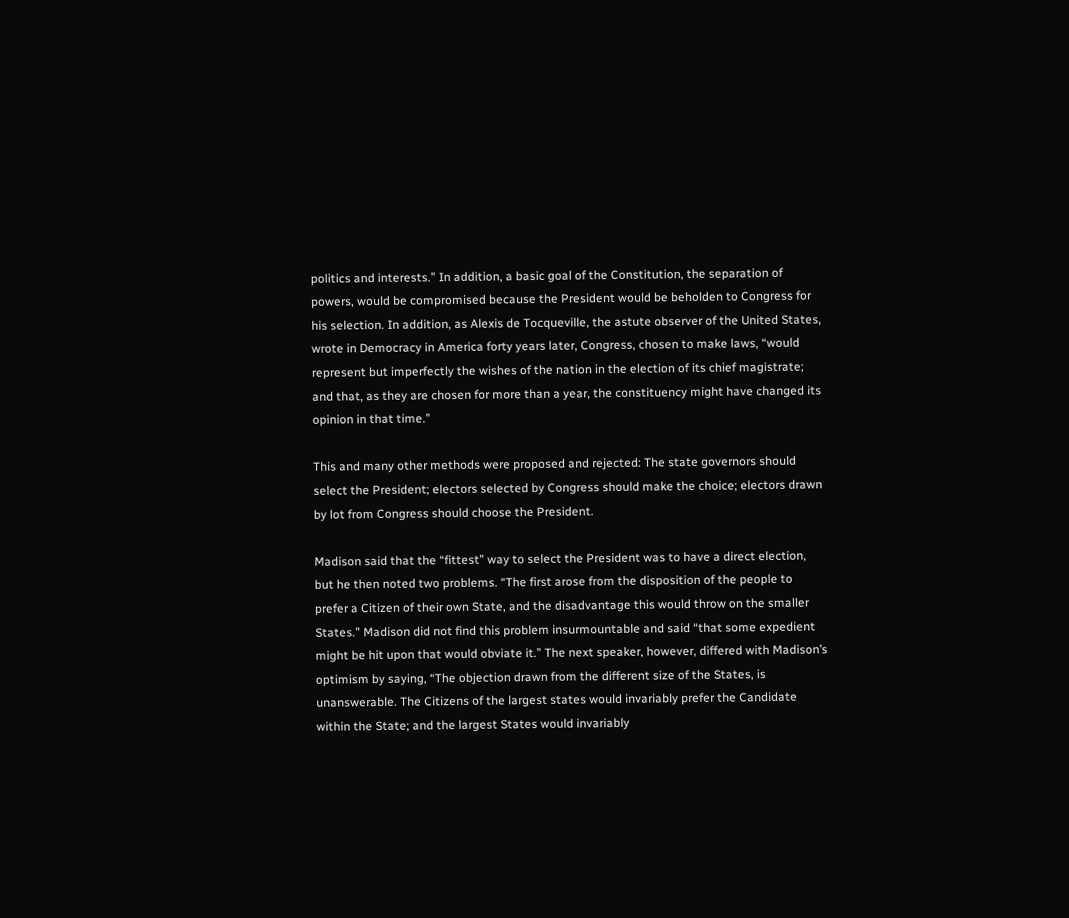politics and interests.” In addition, a basic goal of the Constitution, the separation of powers, would be compromised because the President would be beholden to Congress for his selection. In addition, as Alexis de Tocqueville, the astute observer of the United States, wrote in Democracy in America forty years later, Congress, chosen to make laws, “would represent but imperfectly the wishes of the nation in the election of its chief magistrate; and that, as they are chosen for more than a year, the constituency might have changed its opinion in that time.”

This and many other methods were proposed and rejected: The state governors should select the President; electors selected by Congress should make the choice; electors drawn by lot from Congress should choose the President.

Madison said that the “fittest” way to select the President was to have a direct election, but he then noted two problems. “The first arose from the disposition of the people to prefer a Citizen of their own State, and the disadvantage this would throw on the smaller States.” Madison did not find this problem insurmountable and said “that some expedient might be hit upon that would obviate it.” The next speaker, however, differed with Madison’s optimism by saying, “The objection drawn from the different size of the States, is unanswerable. The Citizens of the largest states would invariably prefer the Candidate within the State; and the largest States would invariably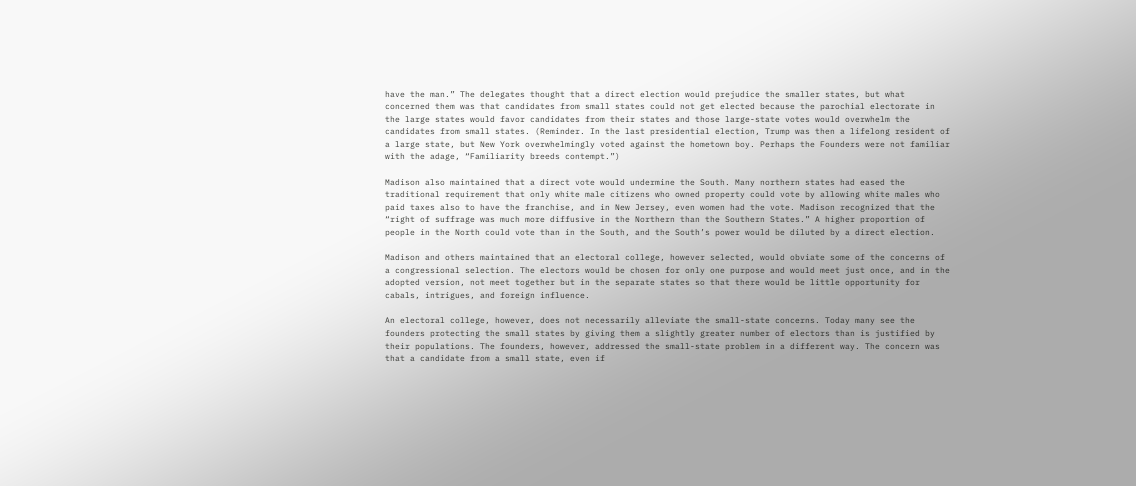have the man.” The delegates thought that a direct election would prejudice the smaller states, but what concerned them was that candidates from small states could not get elected because the parochial electorate in the large states would favor candidates from their states and those large-state votes would overwhelm the candidates from small states. (Reminder. In the last presidential election, Trump was then a lifelong resident of a large state, but New York overwhelmingly voted against the hometown boy. Perhaps the Founders were not familiar with the adage, “Familiarity breeds contempt.”)

Madison also maintained that a direct vote would undermine the South. Many northern states had eased the traditional requirement that only white male citizens who owned property could vote by allowing white males who paid taxes also to have the franchise, and in New Jersey, even women had the vote. Madison recognized that the “right of suffrage was much more diffusive in the Northern than the Southern States.” A higher proportion of people in the North could vote than in the South, and the South’s power would be diluted by a direct election.

Madison and others maintained that an electoral college, however selected, would obviate some of the concerns of a congressional selection. The electors would be chosen for only one purpose and would meet just once, and in the adopted version, not meet together but in the separate states so that there would be little opportunity for cabals, intrigues, and foreign influence.

An electoral college, however, does not necessarily alleviate the small-state concerns. Today many see the founders protecting the small states by giving them a slightly greater number of electors than is justified by their populations. The founders, however, addressed the small-state problem in a different way. The concern was that a candidate from a small state, even if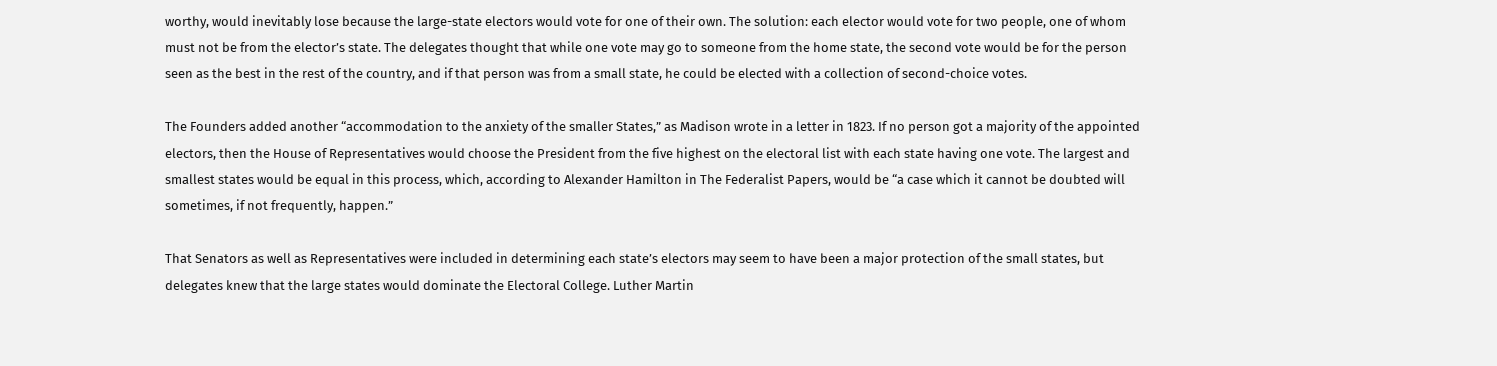worthy, would inevitably lose because the large-state electors would vote for one of their own. The solution: each elector would vote for two people, one of whom must not be from the elector’s state. The delegates thought that while one vote may go to someone from the home state, the second vote would be for the person seen as the best in the rest of the country, and if that person was from a small state, he could be elected with a collection of second-choice votes.

The Founders added another “accommodation to the anxiety of the smaller States,” as Madison wrote in a letter in 1823. If no person got a majority of the appointed electors, then the House of Representatives would choose the President from the five highest on the electoral list with each state having one vote. The largest and smallest states would be equal in this process, which, according to Alexander Hamilton in The Federalist Papers, would be “a case which it cannot be doubted will sometimes, if not frequently, happen.”

That Senators as well as Representatives were included in determining each state’s electors may seem to have been a major protection of the small states, but delegates knew that the large states would dominate the Electoral College. Luther Martin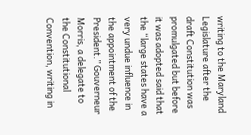writing to the Maryland Legislature after the draft Constitution was promulgated but before it was adopted said that the “large states have a very undue influence in the appointment of the President.” Gouverneur Morris, a delegate to the Constitutional Convention, writing in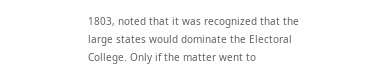1803, noted that it was recognized that the large states would dominate the Electoral College. Only if the matter went to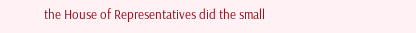the House of Representatives did the small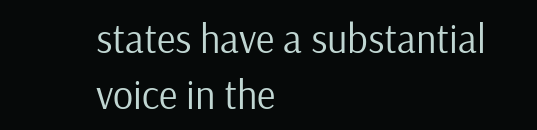states have a substantial voice in the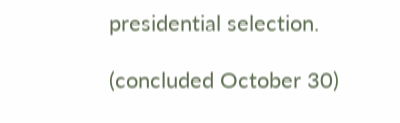presidential selection.

(concluded October 30)